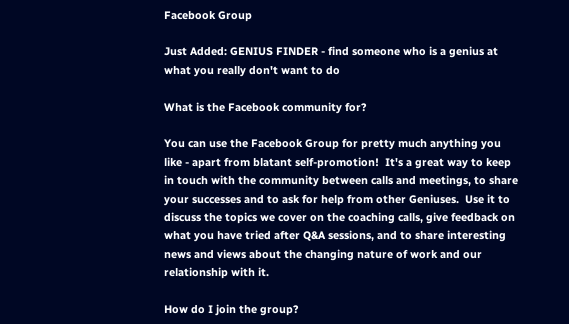Facebook Group

Just Added: GENIUS FINDER - find someone who is a genius at what you really don't want to do

What is the Facebook community for?

You can use the Facebook Group for pretty much anything you like - apart from blatant self-promotion!  It's a great way to keep in touch with the community between calls and meetings, to share your successes and to ask for help from other Geniuses.  Use it to discuss the topics we cover on the coaching calls, give feedback on what you have tried after Q&A sessions, and to share interesting news and views about the changing nature of work and our relationship with it.

How do I join the group?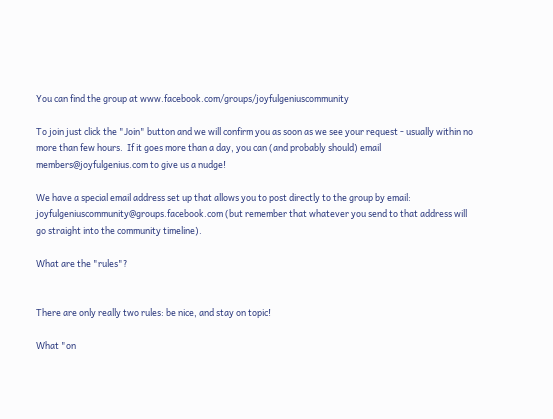You can find the group at www.facebook.com/groups/joyfulgeniuscommunity

To join just click the "Join" button and we will confirm you as soon as we see your request - usually within no more than few hours.  If it goes more than a day, you can (and probably should) email members@joyfulgenius.com to give us a nudge!

We have a special email address set up that allows you to post directly to the group by email: joyfulgeniuscommunity@groups.facebook.com (but remember that whatever you send to that address will go straight into the community timeline).

What are the "rules"?


There are only really two rules: be nice, and stay on topic!

What "on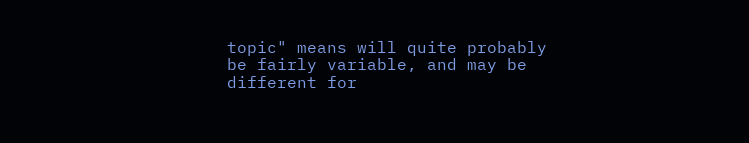topic" means will quite probably be fairly variable, and may be different for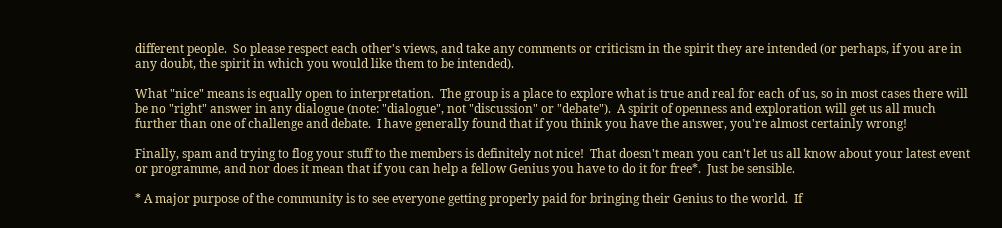different people.  So please respect each other's views, and take any comments or criticism in the spirit they are intended (or perhaps, if you are in any doubt, the spirit in which you would like them to be intended).

What "nice" means is equally open to interpretation.  The group is a place to explore what is true and real for each of us, so in most cases there will  be no "right" answer in any dialogue (note: "dialogue", not "discussion" or "debate").  A spirit of openness and exploration will get us all much further than one of challenge and debate.  I have generally found that if you think you have the answer, you're almost certainly wrong!

Finally, spam and trying to flog your stuff to the members is definitely not nice!  That doesn't mean you can't let us all know about your latest event or programme, and nor does it mean that if you can help a fellow Genius you have to do it for free*.  Just be sensible.

* A major purpose of the community is to see everyone getting properly paid for bringing their Genius to the world.  If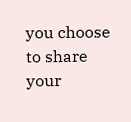you choose to share your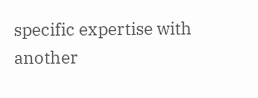specific expertise with another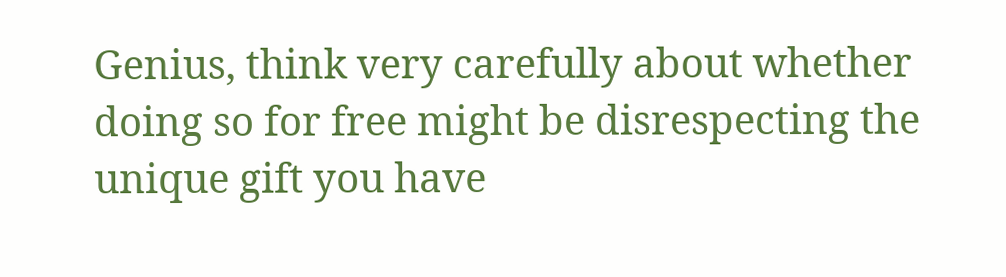Genius, think very carefully about whether doing so for free might be disrespecting the unique gift you have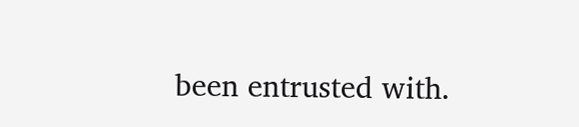been entrusted with.